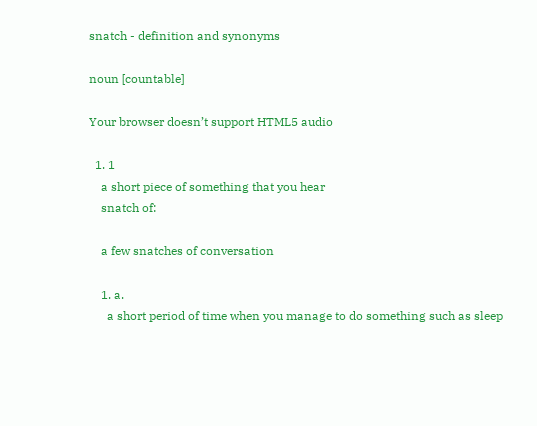snatch - definition and synonyms

noun [countable]

Your browser doesn’t support HTML5 audio

  1. 1
    a short piece of something that you hear
    snatch of:

    a few snatches of conversation

    1. a.
      a short period of time when you manage to do something such as sleep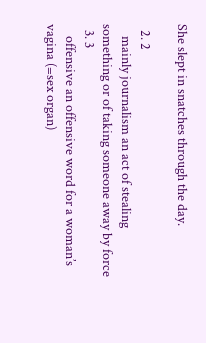She slept in snatches through the day.

  2. 2
    mainly journalism an act of stealing something or of taking someone away by force
  3. 3
    offensive an offensive word for a woman’s vagina (=sex organ)